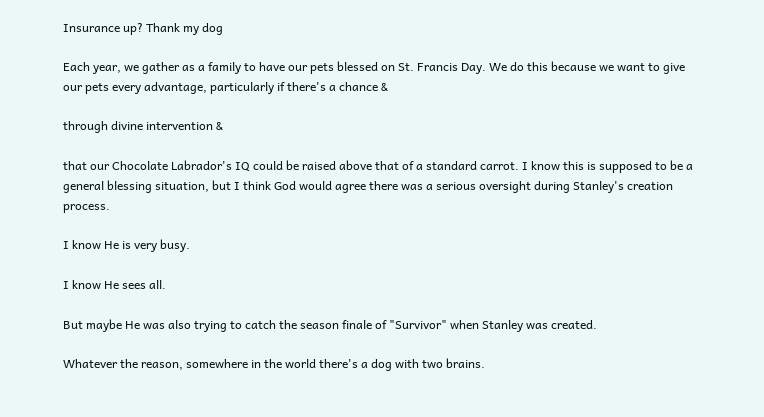Insurance up? Thank my dog

Each year, we gather as a family to have our pets blessed on St. Francis Day. We do this because we want to give our pets every advantage, particularly if there's a chance &

through divine intervention &

that our Chocolate Labrador's IQ could be raised above that of a standard carrot. I know this is supposed to be a general blessing situation, but I think God would agree there was a serious oversight during Stanley's creation process.

I know He is very busy.

I know He sees all.

But maybe He was also trying to catch the season finale of "Survivor" when Stanley was created.

Whatever the reason, somewhere in the world there's a dog with two brains.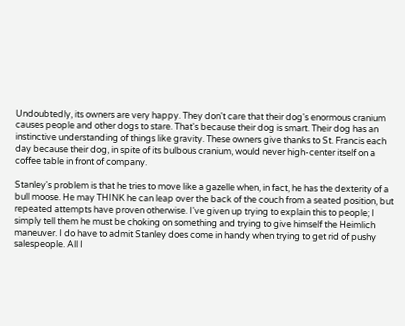Undoubtedly, its owners are very happy. They don't care that their dog's enormous cranium causes people and other dogs to stare. That's because their dog is smart. Their dog has an instinctive understanding of things like gravity. These owners give thanks to St. Francis each day because their dog, in spite of its bulbous cranium, would never high-center itself on a coffee table in front of company.

Stanley's problem is that he tries to move like a gazelle when, in fact, he has the dexterity of a bull moose. He may THINK he can leap over the back of the couch from a seated position, but repeated attempts have proven otherwise. I've given up trying to explain this to people; I simply tell them he must be choking on something and trying to give himself the Heimlich maneuver. I do have to admit Stanley does come in handy when trying to get rid of pushy salespeople. All I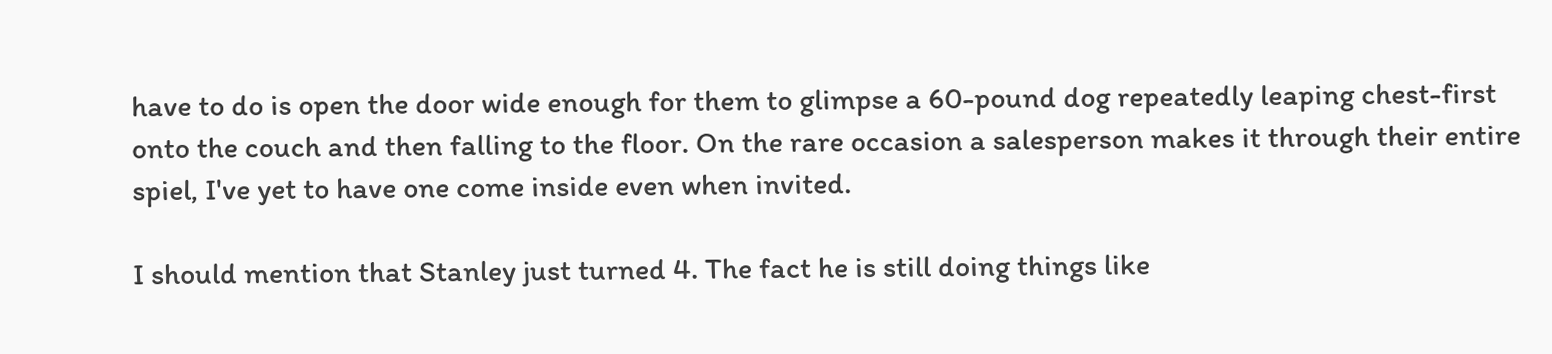have to do is open the door wide enough for them to glimpse a 60-pound dog repeatedly leaping chest-first onto the couch and then falling to the floor. On the rare occasion a salesperson makes it through their entire spiel, I've yet to have one come inside even when invited.

I should mention that Stanley just turned 4. The fact he is still doing things like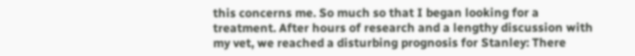this concerns me. So much so that I began looking for a treatment. After hours of research and a lengthy discussion with my vet, we reached a disturbing prognosis for Stanley: There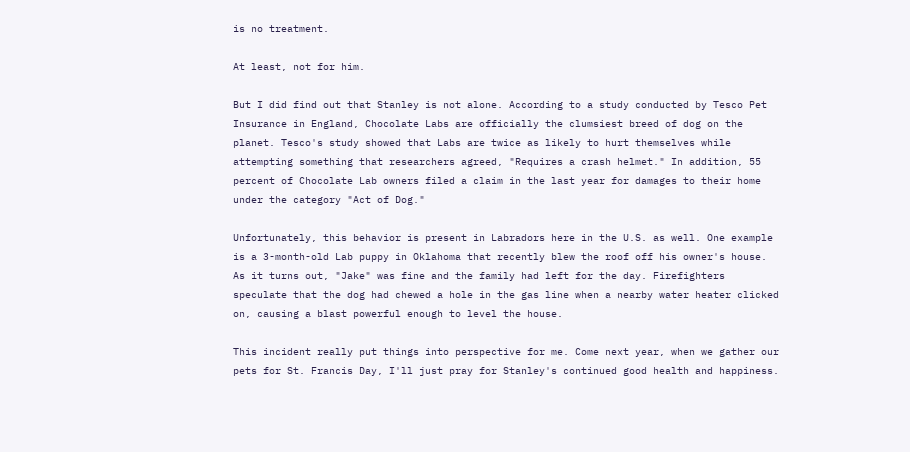is no treatment.

At least, not for him.

But I did find out that Stanley is not alone. According to a study conducted by Tesco Pet Insurance in England, Chocolate Labs are officially the clumsiest breed of dog on the planet. Tesco's study showed that Labs are twice as likely to hurt themselves while attempting something that researchers agreed, "Requires a crash helmet." In addition, 55 percent of Chocolate Lab owners filed a claim in the last year for damages to their home under the category "Act of Dog."

Unfortunately, this behavior is present in Labradors here in the U.S. as well. One example is a 3-month-old Lab puppy in Oklahoma that recently blew the roof off his owner's house. As it turns out, "Jake" was fine and the family had left for the day. Firefighters speculate that the dog had chewed a hole in the gas line when a nearby water heater clicked on, causing a blast powerful enough to level the house.

This incident really put things into perspective for me. Come next year, when we gather our pets for St. Francis Day, I'll just pray for Stanley's continued good health and happiness.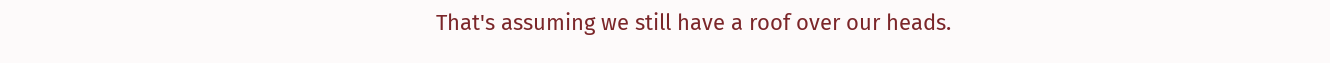That's assuming we still have a roof over our heads.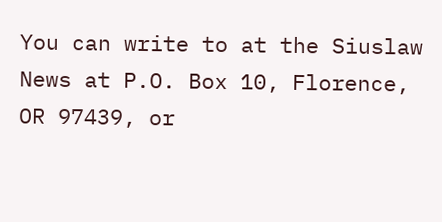You can write to at the Siuslaw News at P.O. Box 10, Florence, OR 97439, or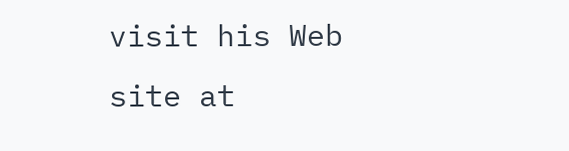visit his Web site at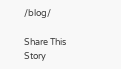/blog/

Share This Story